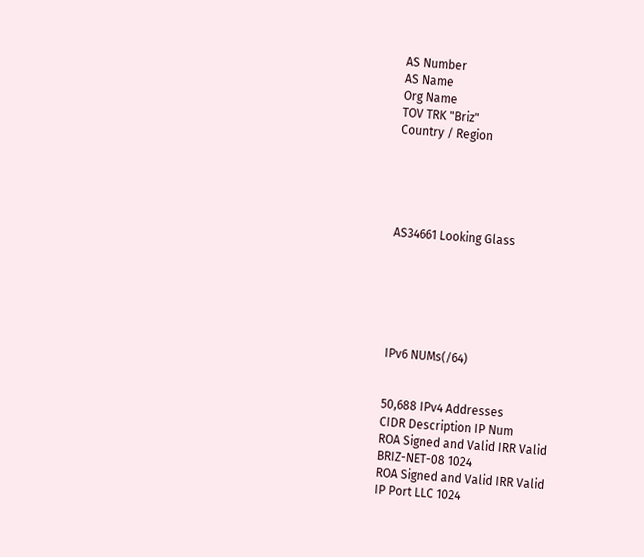AS Number
AS Name
Org Name
TOV TRK "Briz"
Country / Region





AS34661 Looking Glass






IPv6 NUMs(/64)


50,688 IPv4 Addresses
CIDR Description IP Num
ROA Signed and Valid IRR Valid
BRIZ-NET-08 1024
ROA Signed and Valid IRR Valid
IP Port LLC 1024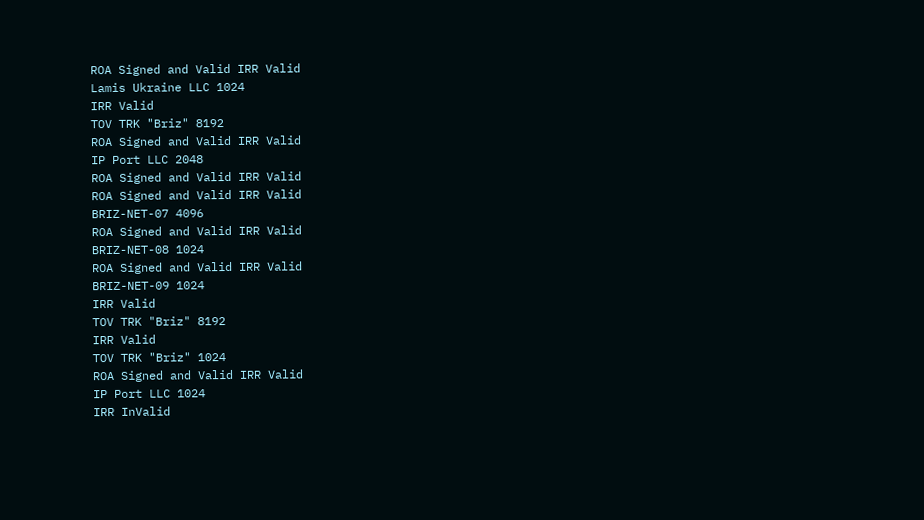ROA Signed and Valid IRR Valid
Lamis Ukraine LLC 1024
IRR Valid
TOV TRK "Briz" 8192
ROA Signed and Valid IRR Valid
IP Port LLC 2048
ROA Signed and Valid IRR Valid
ROA Signed and Valid IRR Valid
BRIZ-NET-07 4096
ROA Signed and Valid IRR Valid
BRIZ-NET-08 1024
ROA Signed and Valid IRR Valid
BRIZ-NET-09 1024
IRR Valid
TOV TRK "Briz" 8192
IRR Valid
TOV TRK "Briz" 1024
ROA Signed and Valid IRR Valid
IP Port LLC 1024
IRR InValid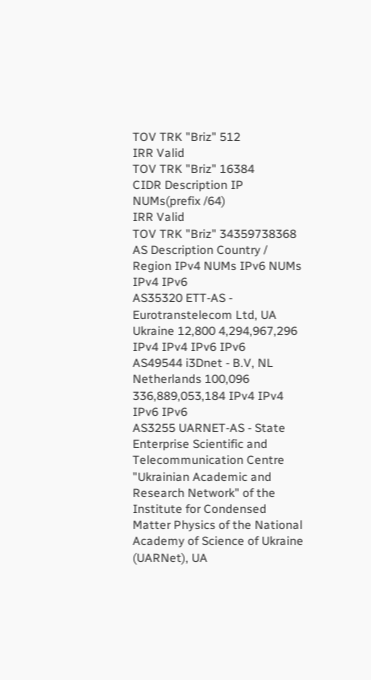TOV TRK "Briz" 512
IRR Valid
TOV TRK "Briz" 16384
CIDR Description IP NUMs(prefix /64)
IRR Valid
TOV TRK "Briz" 34359738368
AS Description Country / Region IPv4 NUMs IPv6 NUMs IPv4 IPv6
AS35320 ETT-AS - Eurotranstelecom Ltd, UA Ukraine 12,800 4,294,967,296 IPv4 IPv4 IPv6 IPv6
AS49544 i3Dnet - B.V, NL Netherlands 100,096 336,889,053,184 IPv4 IPv4 IPv6 IPv6
AS3255 UARNET-AS - State Enterprise Scientific and Telecommunication Centre "Ukrainian Academic and Research Network" of the Institute for Condensed Matter Physics of the National Academy of Science of Ukraine (UARNet), UA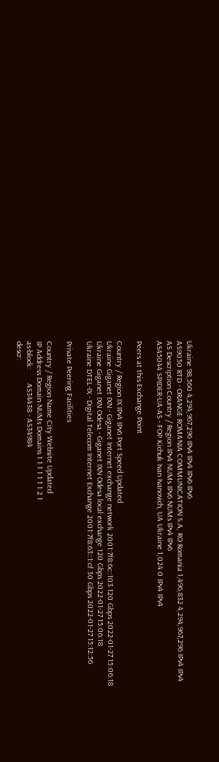Ukraine 98,560 4,294,967,296 IPv4 IPv4 IPv6 IPv6
AS9050 RTD - ORANGE ROMANIA COMMUNICATION S.A, RO Romania 1,496,832 4,294,967,296 IPv4 IPv4
AS Description Country / Region IPv4 NUMs IPv6 NUMs IPv4 IPv6
AS45044 SPIDER-UA-AS - FOP Kichuk Ivan Ivanovich, UA Ukraine 1,024 0 IPv4 IPv4

Peers at this Exchange Point

Country / Region IX IPv4 IPv6 Port Speed Updated
Ukraine Giganet IXN - Giganet Internet exchange network 2001:7f8:6c::103 120 Gbps 2022-01-27 15:06:18
Ukraine Giganet IXN Odesa - Giganet IXN Odesa local exchange 120 Gbps 2022-01-27 15:06:18
Ukraine DTEL-IX - Digital Telecom Internet Exchange 2001:7f8:63::1:cf 30 Gbps 2022-01-27 15:12:56

Private Peering Facilities

Country / Region Name City Website Updated
IP Address Domain NUMs Domains 1 1 1 1 1 1 1 2 1
as-block:       AS34438 - AS34984
descr: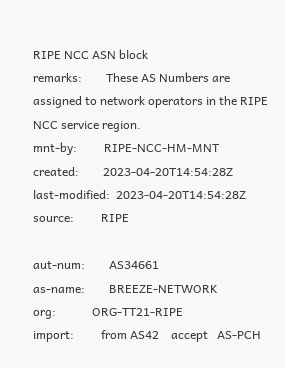RIPE NCC ASN block
remarks:        These AS Numbers are assigned to network operators in the RIPE NCC service region.
mnt-by:         RIPE-NCC-HM-MNT
created:        2023-04-20T14:54:28Z
last-modified:  2023-04-20T14:54:28Z
source:         RIPE

aut-num:        AS34661
as-name:        BREEZE-NETWORK
org:            ORG-TT21-RIPE
import:         from AS42    accept   AS-PCH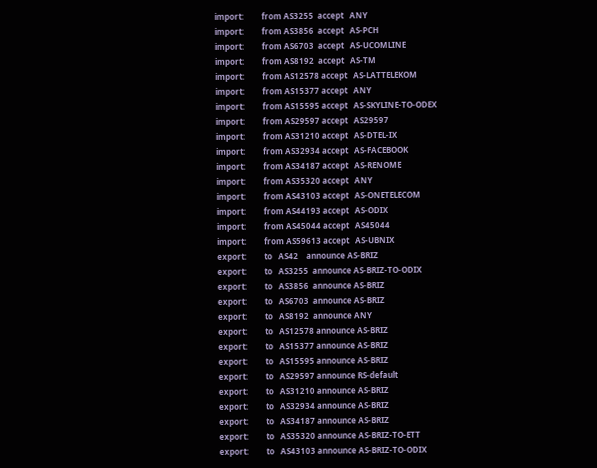import:         from AS3255  accept   ANY
import:         from AS3856  accept   AS-PCH
import:         from AS6703  accept   AS-UCOMLINE
import:         from AS8192  accept   AS-TM
import:         from AS12578 accept   AS-LATTELEKOM
import:         from AS15377 accept   ANY
import:         from AS15595 accept   AS-SKYLINE-TO-ODEX
import:         from AS29597 accept   AS29597
import:         from AS31210 accept   AS-DTEL-IX
import:         from AS32934 accept   AS-FACEBOOK
import:         from AS34187 accept   AS-RENOME
import:         from AS35320 accept   ANY
import:         from AS43103 accept   AS-ONETELECOM
import:         from AS44193 accept   AS-ODIX
import:         from AS45044 accept   AS45044
import:         from AS59613 accept   AS-UBNIX
export:         to   AS42    announce AS-BRIZ
export:         to   AS3255  announce AS-BRIZ-TO-ODIX
export:         to   AS3856  announce AS-BRIZ
export:         to   AS6703  announce AS-BRIZ
export:         to   AS8192  announce ANY
export:         to   AS12578 announce AS-BRIZ
export:         to   AS15377 announce AS-BRIZ
export:         to   AS15595 announce AS-BRIZ
export:         to   AS29597 announce RS-default
export:         to   AS31210 announce AS-BRIZ
export:         to   AS32934 announce AS-BRIZ
export:         to   AS34187 announce AS-BRIZ
export:         to   AS35320 announce AS-BRIZ-TO-ETT
export:         to   AS43103 announce AS-BRIZ-TO-ODIX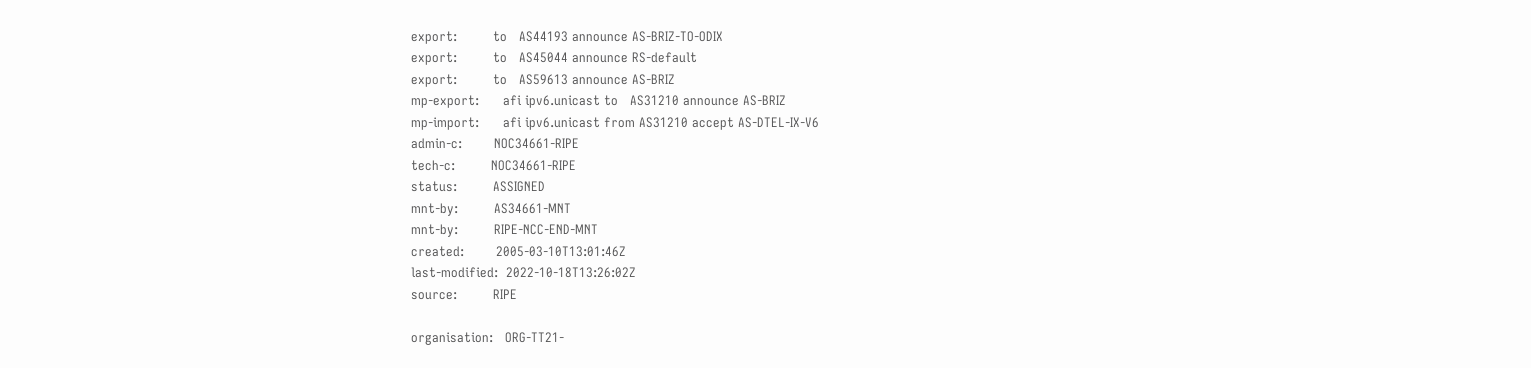export:         to   AS44193 announce AS-BRIZ-TO-ODIX
export:         to   AS45044 announce RS-default
export:         to   AS59613 announce AS-BRIZ
mp-export:      afi ipv6.unicast to   AS31210 announce AS-BRIZ
mp-import:      afi ipv6.unicast from AS31210 accept AS-DTEL-IX-V6
admin-c:        NOC34661-RIPE
tech-c:         NOC34661-RIPE
status:         ASSIGNED
mnt-by:         AS34661-MNT
mnt-by:         RIPE-NCC-END-MNT
created:        2005-03-10T13:01:46Z
last-modified:  2022-10-18T13:26:02Z
source:         RIPE

organisation:   ORG-TT21-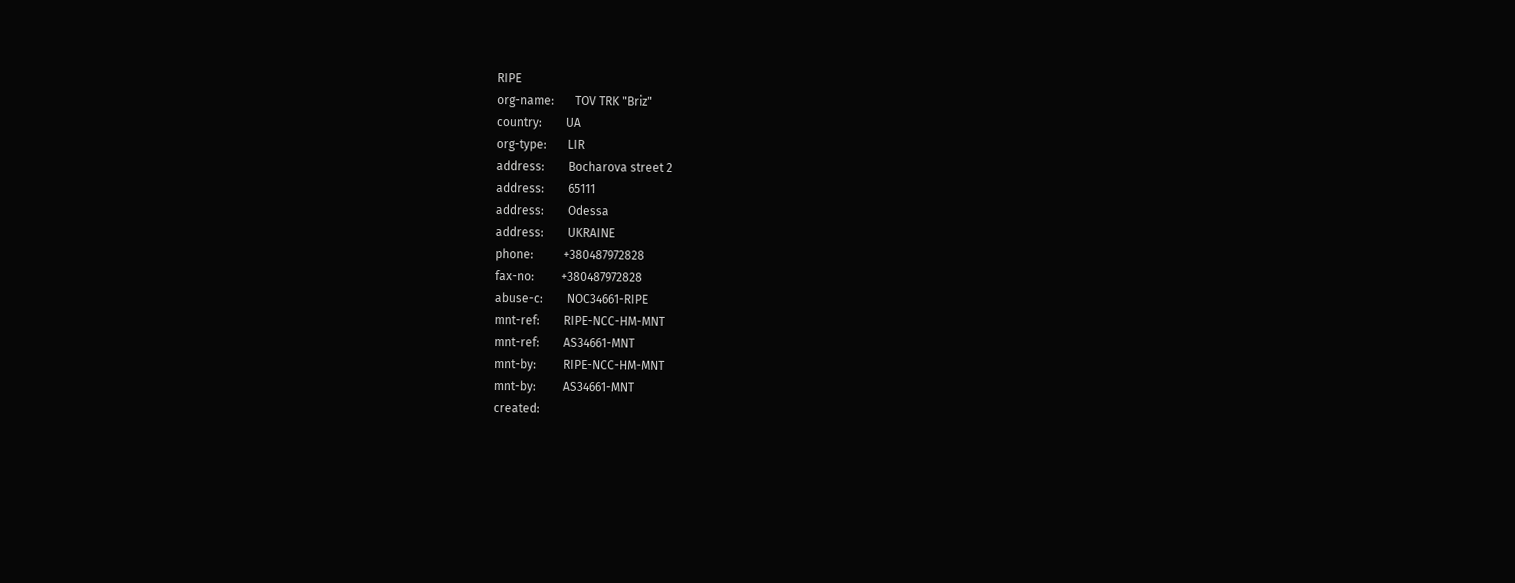RIPE
org-name:       TOV TRK "Briz"
country:        UA
org-type:       LIR
address:        Bocharova street 2
address:        65111
address:        Odessa
address:        UKRAINE
phone:          +380487972828
fax-no:         +380487972828
abuse-c:        NOC34661-RIPE
mnt-ref:        RIPE-NCC-HM-MNT
mnt-ref:        AS34661-MNT
mnt-by:         RIPE-NCC-HM-MNT
mnt-by:         AS34661-MNT
created: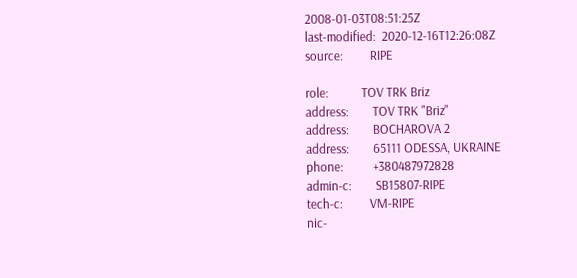2008-01-03T08:51:25Z
last-modified:  2020-12-16T12:26:08Z
source:         RIPE

role:           TOV TRK Briz
address:        TOV TRK "Briz"
address:        BOCHAROVA 2
address:        65111 ODESSA, UKRAINE
phone:          +380487972828
admin-c:        SB15807-RIPE
tech-c:         VM-RIPE
nic-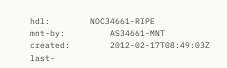hdl:        NOC34661-RIPE
mnt-by:         AS34661-MNT
created:        2012-02-17T08:49:03Z
last-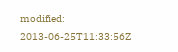modified:  2013-06-25T11:33:56Z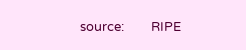source:         RIPE